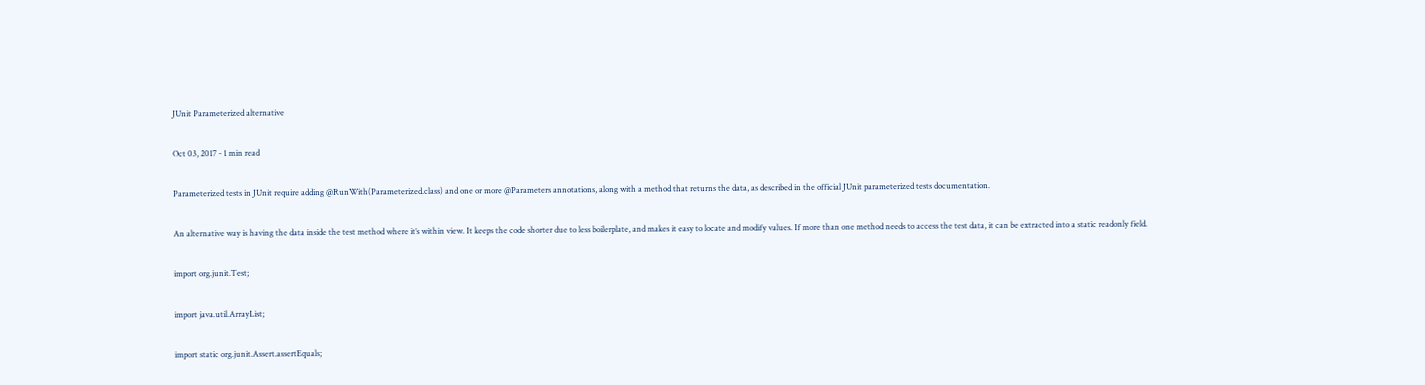JUnit Parameterized alternative

Oct 03, 2017 - 1 min read

Parameterized tests in JUnit require adding @RunWith(Parameterized.class) and one or more @Parameters annotations, along with a method that returns the data, as described in the official JUnit parameterized tests documentation.

An alternative way is having the data inside the test method where it’s within view. It keeps the code shorter due to less boilerplate, and makes it easy to locate and modify values. If more than one method needs to access the test data, it can be extracted into a static readonly field.

import org.junit.Test;

import java.util.ArrayList;

import static org.junit.Assert.assertEquals;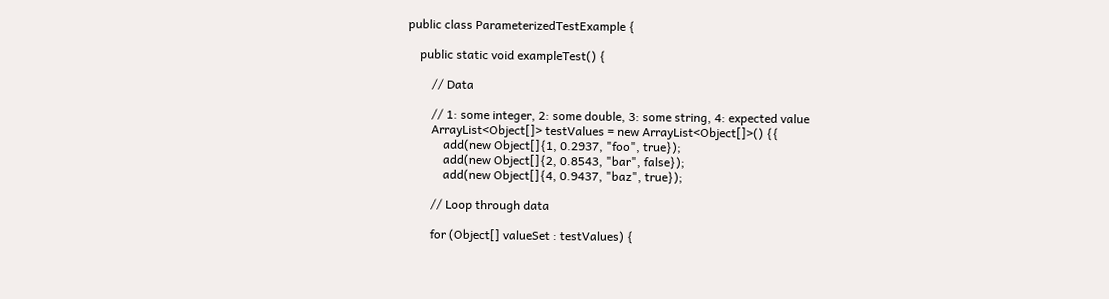public class ParameterizedTestExample {

    public static void exampleTest() {

        // Data

        // 1: some integer, 2: some double, 3: some string, 4: expected value
        ArrayList<Object[]> testValues = new ArrayList<Object[]>() {{
            add(new Object[]{1, 0.2937, "foo", true});
            add(new Object[]{2, 0.8543, "bar", false});
            add(new Object[]{4, 0.9437, "baz", true});

        // Loop through data

        for (Object[] valueSet : testValues) {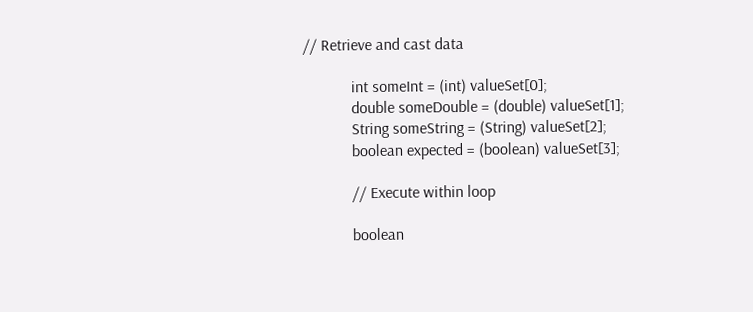// Retrieve and cast data

            int someInt = (int) valueSet[0];
            double someDouble = (double) valueSet[1];
            String someString = (String) valueSet[2];
            boolean expected = (boolean) valueSet[3];

            // Execute within loop

            boolean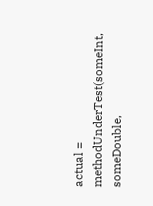actual = methodUnderTest(someInt, someDouble,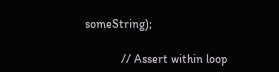someString);

            // Assert within loop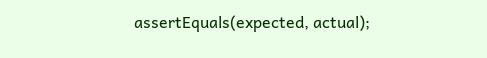assertEquals(expected, actual);